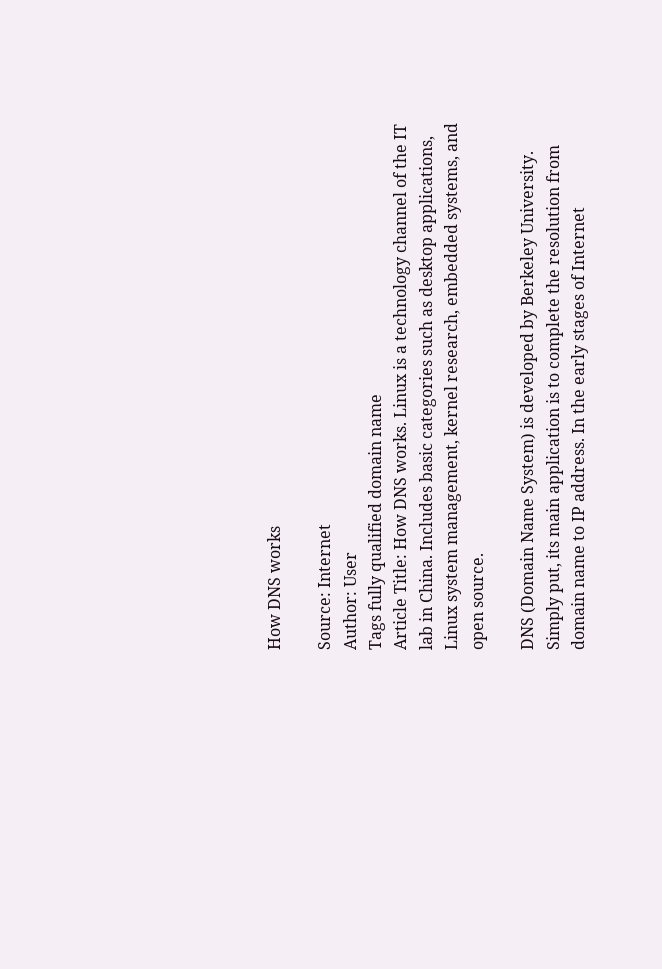How DNS works

Source: Internet
Author: User
Tags fully qualified domain name
Article Title: How DNS works. Linux is a technology channel of the IT lab in China. Includes basic categories such as desktop applications, Linux system management, kernel research, embedded systems, and open source.

DNS (Domain Name System) is developed by Berkeley University. Simply put, its main application is to complete the resolution from domain name to IP address. In the early stages of Internet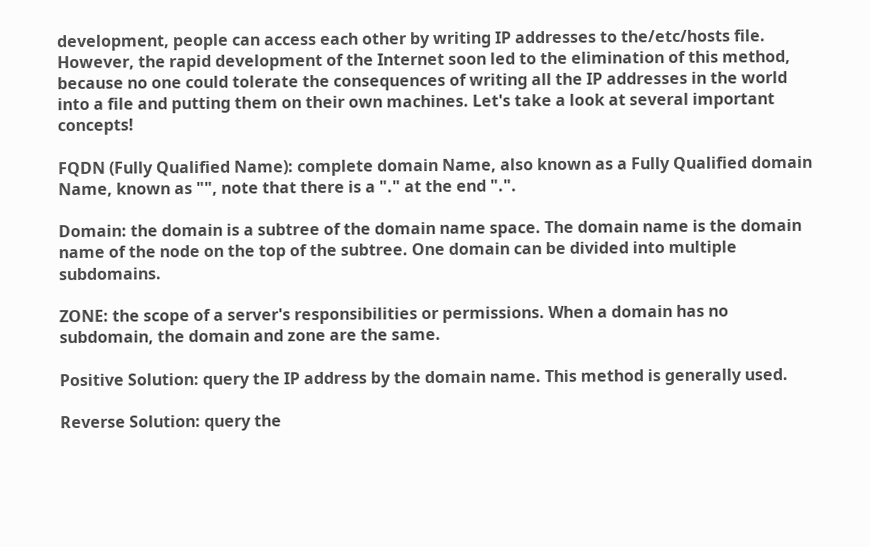development, people can access each other by writing IP addresses to the/etc/hosts file. However, the rapid development of the Internet soon led to the elimination of this method, because no one could tolerate the consequences of writing all the IP addresses in the world into a file and putting them on their own machines. Let's take a look at several important concepts!

FQDN (Fully Qualified Name): complete domain Name, also known as a Fully Qualified domain Name, known as "", note that there is a "." at the end ".".

Domain: the domain is a subtree of the domain name space. The domain name is the domain name of the node on the top of the subtree. One domain can be divided into multiple subdomains.

ZONE: the scope of a server's responsibilities or permissions. When a domain has no subdomain, the domain and zone are the same.

Positive Solution: query the IP address by the domain name. This method is generally used.

Reverse Solution: query the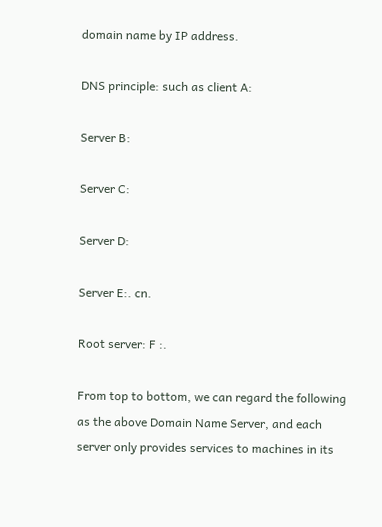domain name by IP address.

DNS principle: such as client A:

Server B:

Server C:

Server D:

Server E:. cn.

Root server: F :.

From top to bottom, we can regard the following as the above Domain Name Server, and each server only provides services to machines in its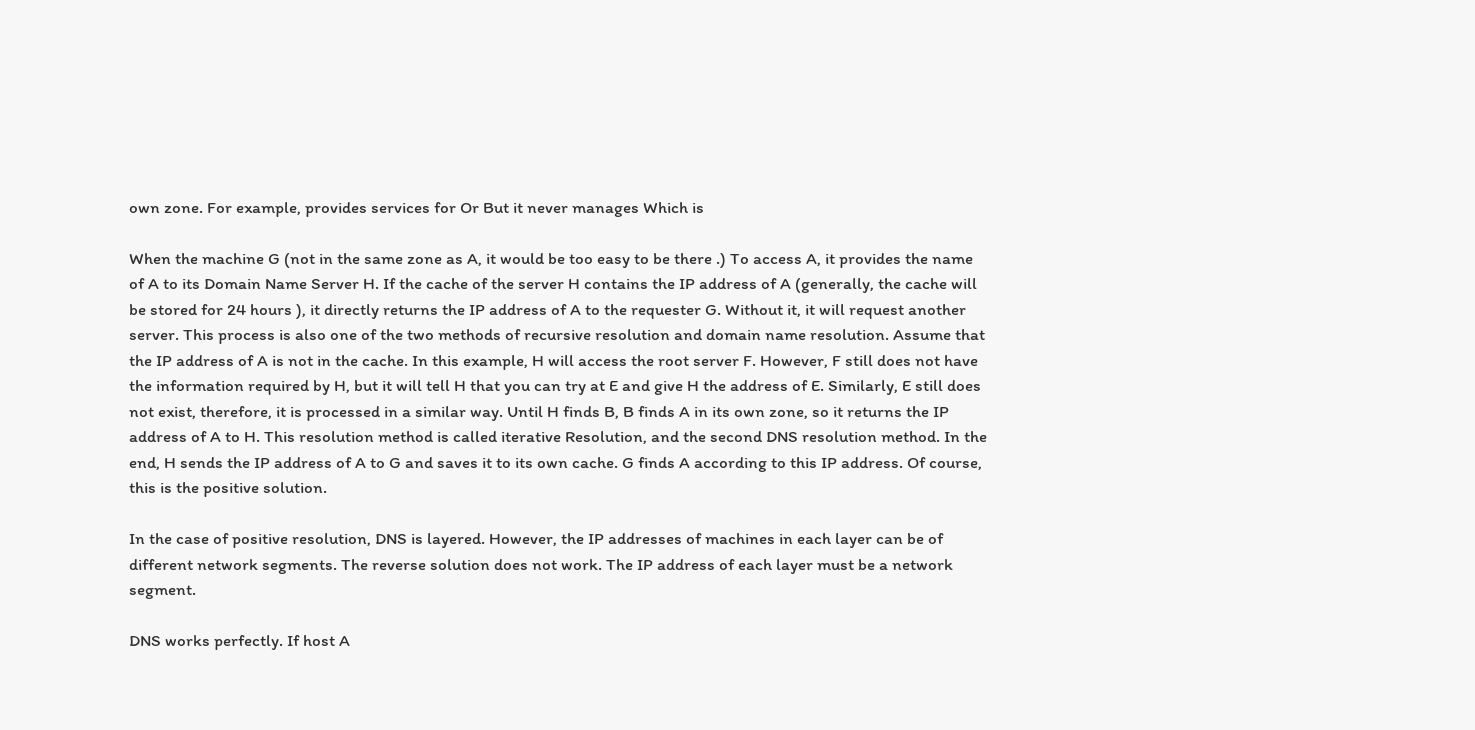own zone. For example, provides services for Or But it never manages Which is

When the machine G (not in the same zone as A, it would be too easy to be there .) To access A, it provides the name of A to its Domain Name Server H. If the cache of the server H contains the IP address of A (generally, the cache will be stored for 24 hours ), it directly returns the IP address of A to the requester G. Without it, it will request another server. This process is also one of the two methods of recursive resolution and domain name resolution. Assume that the IP address of A is not in the cache. In this example, H will access the root server F. However, F still does not have the information required by H, but it will tell H that you can try at E and give H the address of E. Similarly, E still does not exist, therefore, it is processed in a similar way. Until H finds B, B finds A in its own zone, so it returns the IP address of A to H. This resolution method is called iterative Resolution, and the second DNS resolution method. In the end, H sends the IP address of A to G and saves it to its own cache. G finds A according to this IP address. Of course, this is the positive solution.

In the case of positive resolution, DNS is layered. However, the IP addresses of machines in each layer can be of different network segments. The reverse solution does not work. The IP address of each layer must be a network segment.

DNS works perfectly. If host A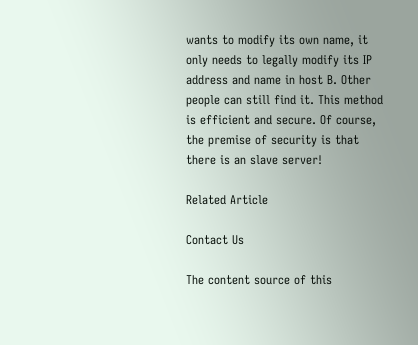wants to modify its own name, it only needs to legally modify its IP address and name in host B. Other people can still find it. This method is efficient and secure. Of course, the premise of security is that there is an slave server!

Related Article

Contact Us

The content source of this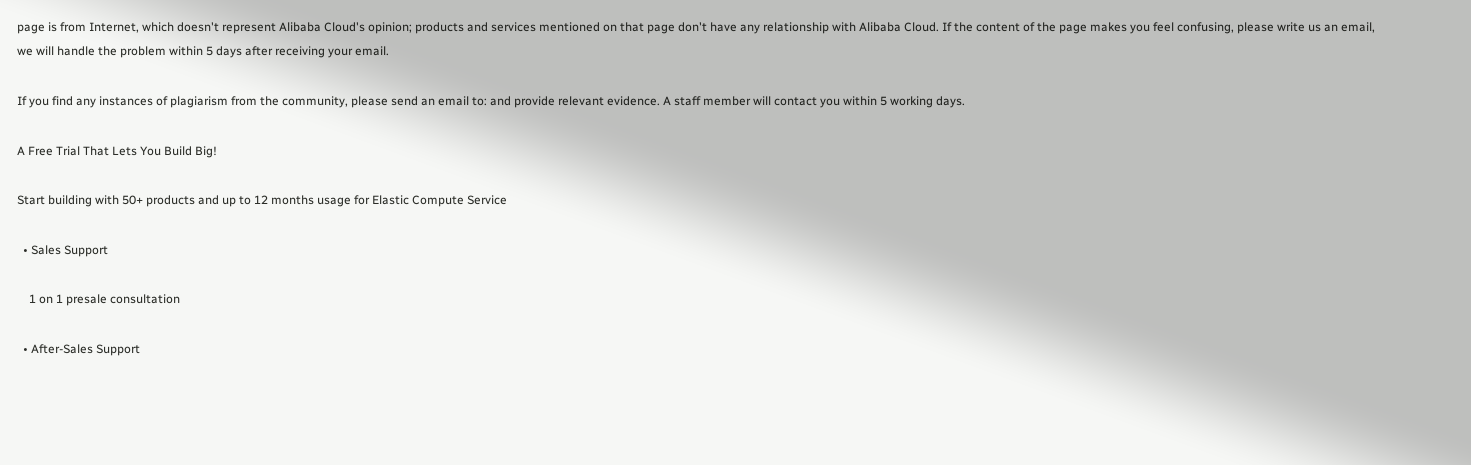page is from Internet, which doesn't represent Alibaba Cloud's opinion; products and services mentioned on that page don't have any relationship with Alibaba Cloud. If the content of the page makes you feel confusing, please write us an email, we will handle the problem within 5 days after receiving your email.

If you find any instances of plagiarism from the community, please send an email to: and provide relevant evidence. A staff member will contact you within 5 working days.

A Free Trial That Lets You Build Big!

Start building with 50+ products and up to 12 months usage for Elastic Compute Service

  • Sales Support

    1 on 1 presale consultation

  • After-Sales Support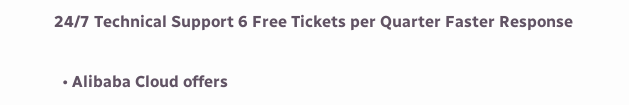24/7 Technical Support 6 Free Tickets per Quarter Faster Response

  • Alibaba Cloud offers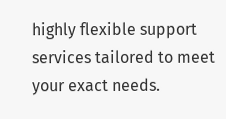highly flexible support services tailored to meet your exact needs.